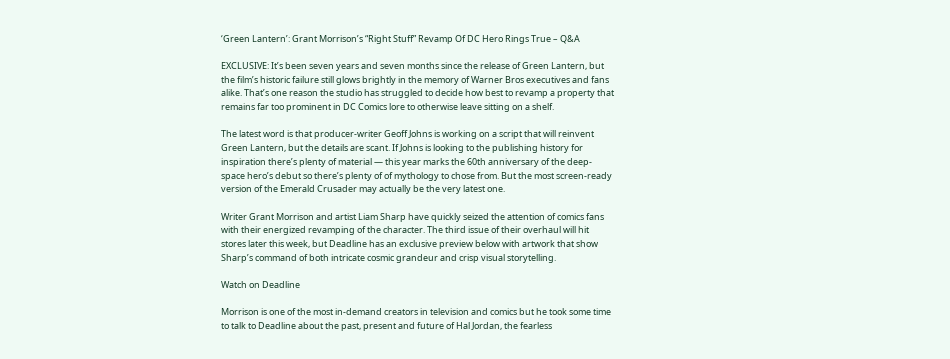‘Green Lantern’: Grant Morrison’s “Right Stuff” Revamp Of DC Hero Rings True – Q&A

EXCLUSIVE: It’s been seven years and seven months since the release of Green Lantern, but the film’s historic failure still glows brightly in the memory of Warner Bros executives and fans alike. That’s one reason the studio has struggled to decide how best to revamp a property that remains far too prominent in DC Comics lore to otherwise leave sitting on a shelf.

The latest word is that producer-writer Geoff Johns is working on a script that will reinvent Green Lantern, but the details are scant. If Johns is looking to the publishing history for inspiration there’s plenty of material — this year marks the 60th anniversary of the deep-space hero’s debut so there’s plenty of of mythology to chose from. But the most screen-ready version of the Emerald Crusader may actually be the very latest one.

Writer Grant Morrison and artist Liam Sharp have quickly seized the attention of comics fans with their energized revamping of the character. The third issue of their overhaul will hit stores later this week, but Deadline has an exclusive preview below with artwork that show Sharp’s command of both intricate cosmic grandeur and crisp visual storytelling.

Watch on Deadline

Morrison is one of the most in-demand creators in television and comics but he took some time to talk to Deadline about the past, present and future of Hal Jordan, the fearless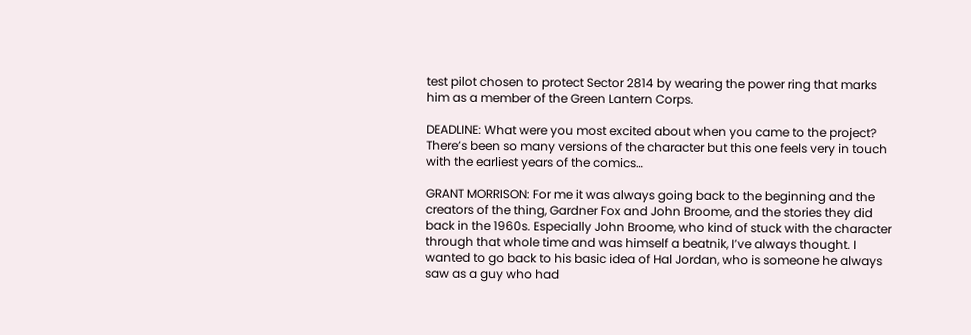test pilot chosen to protect Sector 2814 by wearing the power ring that marks him as a member of the Green Lantern Corps.

DEADLINE: What were you most excited about when you came to the project? There’s been so many versions of the character but this one feels very in touch with the earliest years of the comics…

GRANT MORRISON: For me it was always going back to the beginning and the creators of the thing, Gardner Fox and John Broome, and the stories they did back in the 1960s. Especially John Broome, who kind of stuck with the character through that whole time and was himself a beatnik, I’ve always thought. I wanted to go back to his basic idea of Hal Jordan, who is someone he always saw as a guy who had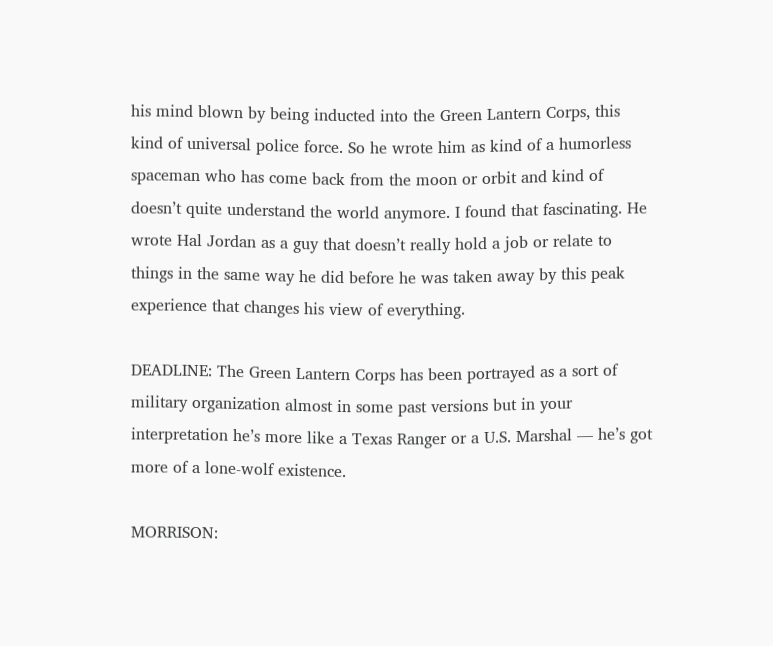his mind blown by being inducted into the Green Lantern Corps, this kind of universal police force. So he wrote him as kind of a humorless spaceman who has come back from the moon or orbit and kind of doesn’t quite understand the world anymore. I found that fascinating. He wrote Hal Jordan as a guy that doesn’t really hold a job or relate to things in the same way he did before he was taken away by this peak experience that changes his view of everything.

DEADLINE: The Green Lantern Corps has been portrayed as a sort of military organization almost in some past versions but in your interpretation he’s more like a Texas Ranger or a U.S. Marshal — he’s got more of a lone-wolf existence.

MORRISON: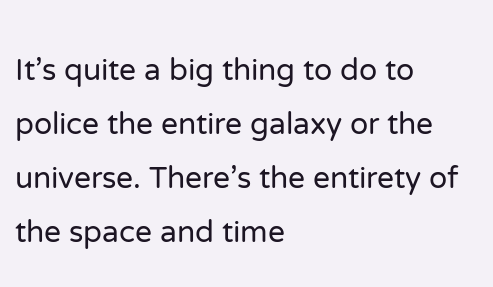It’s quite a big thing to do to police the entire galaxy or the universe. There’s the entirety of the space and time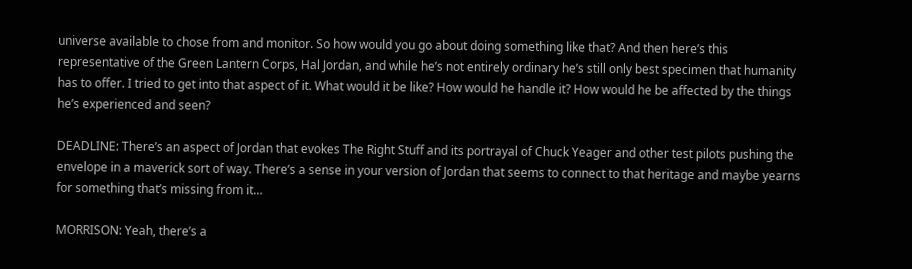universe available to chose from and monitor. So how would you go about doing something like that? And then here’s this representative of the Green Lantern Corps, Hal Jordan, and while he’s not entirely ordinary he’s still only best specimen that humanity has to offer. I tried to get into that aspect of it. What would it be like? How would he handle it? How would he be affected by the things he’s experienced and seen?

DEADLINE: There’s an aspect of Jordan that evokes The Right Stuff and its portrayal of Chuck Yeager and other test pilots pushing the envelope in a maverick sort of way. There’s a sense in your version of Jordan that seems to connect to that heritage and maybe yearns for something that’s missing from it…

MORRISON: Yeah, there’s a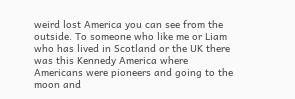weird lost America you can see from the outside. To someone who like me or Liam who has lived in Scotland or the UK there was this Kennedy America where Americans were pioneers and going to the moon and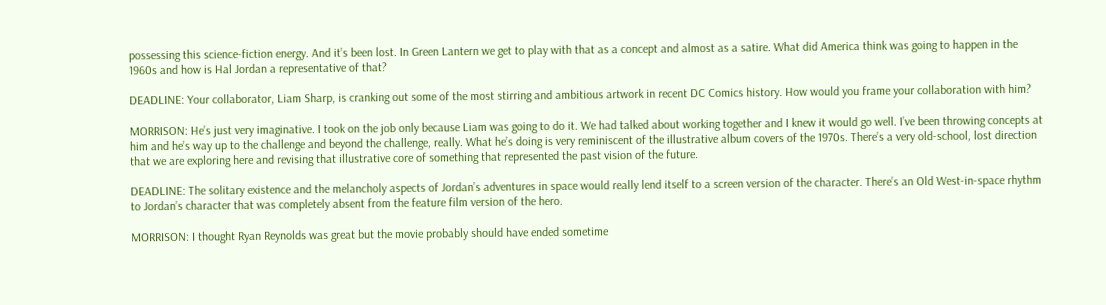possessing this science-fiction energy. And it’s been lost. In Green Lantern we get to play with that as a concept and almost as a satire. What did America think was going to happen in the 1960s and how is Hal Jordan a representative of that?

DEADLINE: Your collaborator, Liam Sharp, is cranking out some of the most stirring and ambitious artwork in recent DC Comics history. How would you frame your collaboration with him?

MORRISON: He’s just very imaginative. I took on the job only because Liam was going to do it. We had talked about working together and I knew it would go well. I’ve been throwing concepts at him and he’s way up to the challenge and beyond the challenge, really. What he’s doing is very reminiscent of the illustrative album covers of the 1970s. There’s a very old-school, lost direction that we are exploring here and revising that illustrative core of something that represented the past vision of the future.

DEADLINE: The solitary existence and the melancholy aspects of Jordan’s adventures in space would really lend itself to a screen version of the character. There’s an Old West-in-space rhythm to Jordan’s character that was completely absent from the feature film version of the hero.

MORRISON: I thought Ryan Reynolds was great but the movie probably should have ended sometime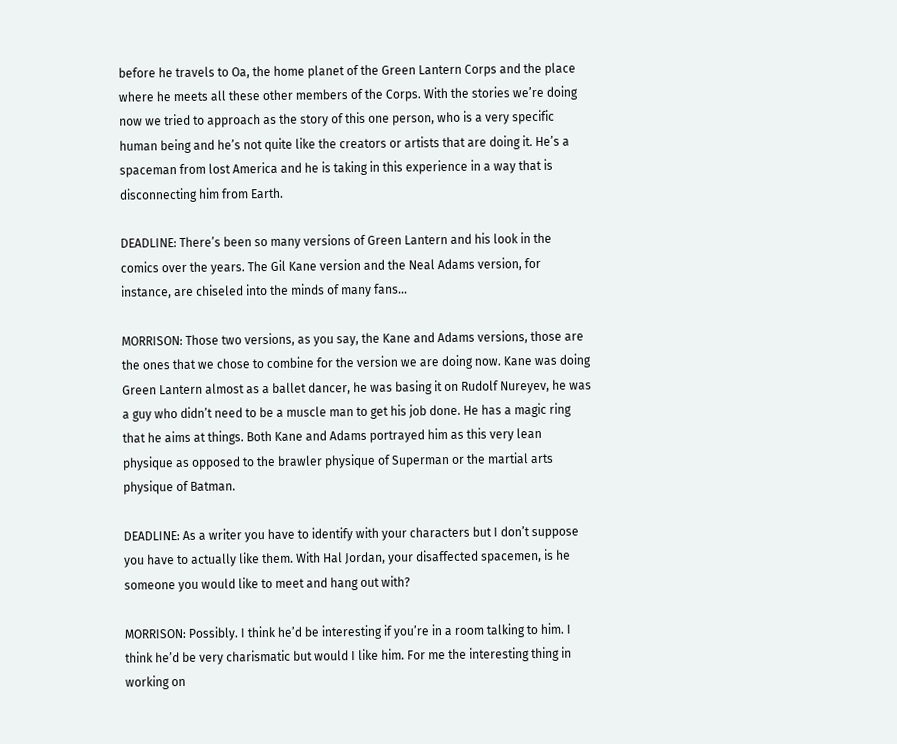before he travels to Oa, the home planet of the Green Lantern Corps and the place where he meets all these other members of the Corps. With the stories we’re doing now we tried to approach as the story of this one person, who is a very specific human being and he’s not quite like the creators or artists that are doing it. He’s a spaceman from lost America and he is taking in this experience in a way that is disconnecting him from Earth.

DEADLINE: There’s been so many versions of Green Lantern and his look in the comics over the years. The Gil Kane version and the Neal Adams version, for instance, are chiseled into the minds of many fans…

MORRISON: Those two versions, as you say, the Kane and Adams versions, those are the ones that we chose to combine for the version we are doing now. Kane was doing Green Lantern almost as a ballet dancer, he was basing it on Rudolf Nureyev, he was a guy who didn’t need to be a muscle man to get his job done. He has a magic ring that he aims at things. Both Kane and Adams portrayed him as this very lean physique as opposed to the brawler physique of Superman or the martial arts physique of Batman.

DEADLINE: As a writer you have to identify with your characters but I don’t suppose you have to actually like them. With Hal Jordan, your disaffected spacemen, is he someone you would like to meet and hang out with?

MORRISON: Possibly. I think he’d be interesting if you’re in a room talking to him. I think he’d be very charismatic but would I like him. For me the interesting thing in working on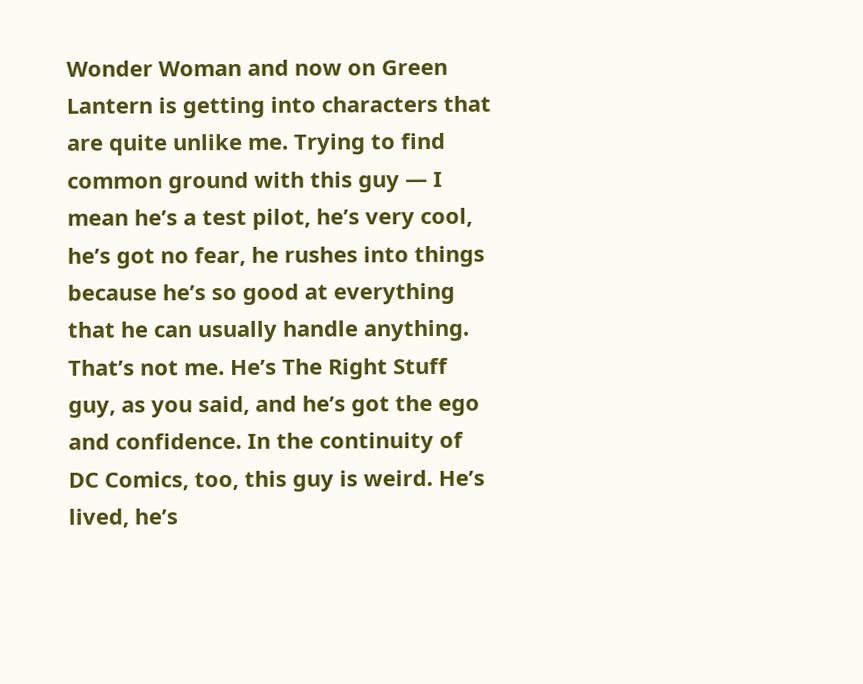Wonder Woman and now on Green Lantern is getting into characters that are quite unlike me. Trying to find common ground with this guy — I mean he’s a test pilot, he’s very cool, he’s got no fear, he rushes into things because he’s so good at everything that he can usually handle anything. That’s not me. He’s The Right Stuff guy, as you said, and he’s got the ego and confidence. In the continuity of DC Comics, too, this guy is weird. He’s lived, he’s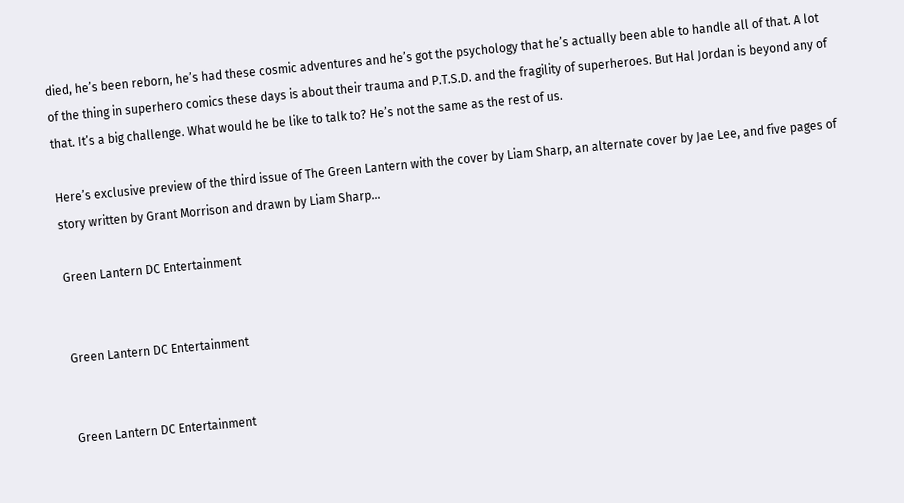died, he’s been reborn, he’s had these cosmic adventures and he’s got the psychology that he’s actually been able to handle all of that. A lot of the thing in superhero comics these days is about their trauma and P.T.S.D. and the fragility of superheroes. But Hal Jordan is beyond any of that. It’s a big challenge. What would he be like to talk to? He’s not the same as the rest of us.

Here’s exclusive preview of the third issue of The Green Lantern with the cover by Liam Sharp, an alternate cover by Jae Lee, and five pages of story written by Grant Morrison and drawn by Liam Sharp…

Green Lantern DC Entertainment


Green Lantern DC Entertainment


Green Lantern DC Entertainment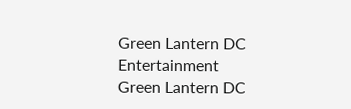Green Lantern DC Entertainment
Green Lantern DC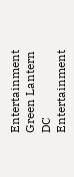Entertainment
Green Lantern DC Entertainment